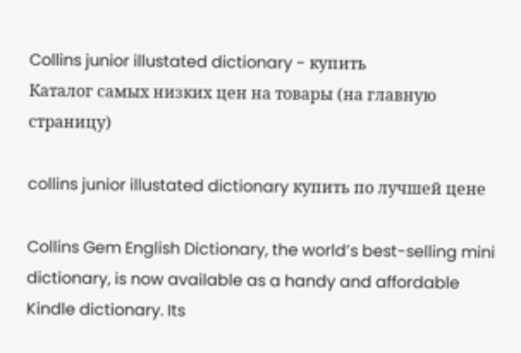Collins junior illustated dictionary - купить
Каталог самых низких цен на товары (на главную страницу)

collins junior illustated dictionary купить по лучшей цене

Collins Gem English Dictionary, the world’s best-selling mini dictionary, is now available as a handy and affordable Kindle dictionary. Its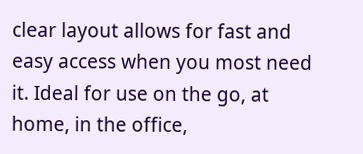clear layout allows for fast and easy access when you most need it. Ideal for use on the go, at home, in the office,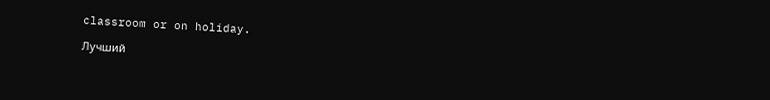classroom or on holiday.

Лучший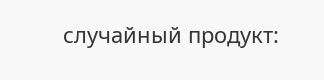случайный продукт: